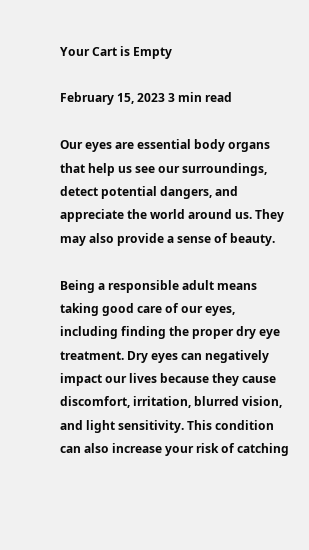Your Cart is Empty

February 15, 2023 3 min read

Our eyes are essential body organs that help us see our surroundings, detect potential dangers, and appreciate the world around us. They may also provide a sense of beauty.

Being a responsible adult means taking good care of our eyes, including finding the proper dry eye treatment. Dry eyes can negatively impact our lives because they cause discomfort, irritation, blurred vision, and light sensitivity. This condition can also increase your risk of catching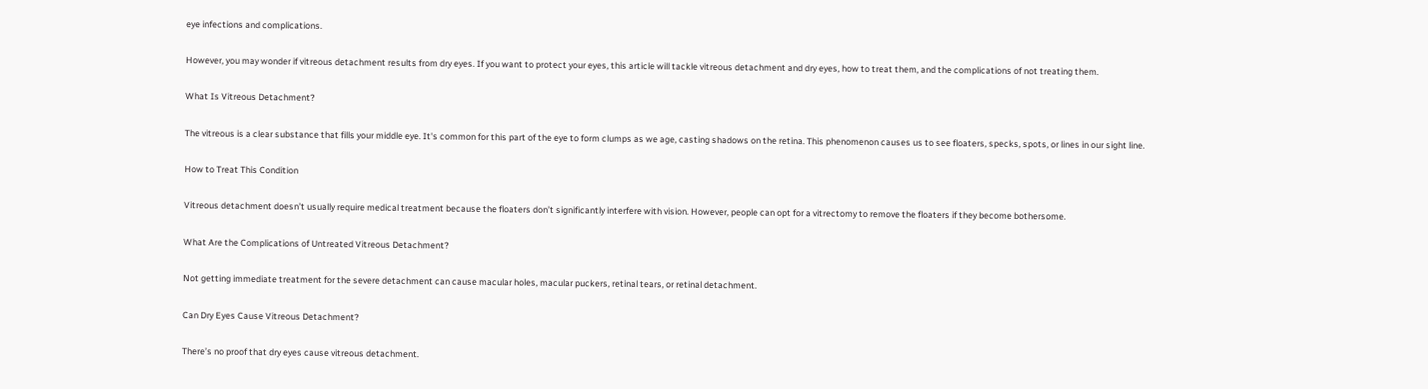eye infections and complications.

However, you may wonder if vitreous detachment results from dry eyes. If you want to protect your eyes, this article will tackle vitreous detachment and dry eyes, how to treat them, and the complications of not treating them.

What Is Vitreous Detachment?

The vitreous is a clear substance that fills your middle eye. It's common for this part of the eye to form clumps as we age, casting shadows on the retina. This phenomenon causes us to see floaters, specks, spots, or lines in our sight line.

How to Treat This Condition

Vitreous detachment doesn’t usually require medical treatment because the floaters don’t significantly interfere with vision. However, people can opt for a vitrectomy to remove the floaters if they become bothersome.

What Are the Complications of Untreated Vitreous Detachment?

Not getting immediate treatment for the severe detachment can cause macular holes, macular puckers, retinal tears, or retinal detachment.

Can Dry Eyes Cause Vitreous Detachment?

There’s no proof that dry eyes cause vitreous detachment.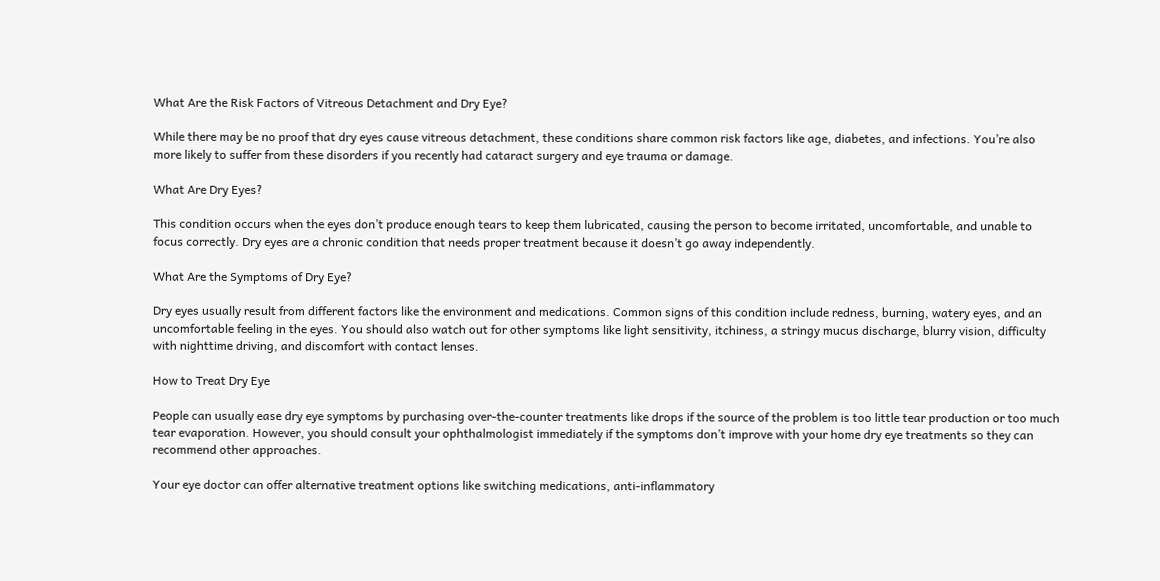What Are the Risk Factors of Vitreous Detachment and Dry Eye?

While there may be no proof that dry eyes cause vitreous detachment, these conditions share common risk factors like age, diabetes, and infections. You’re also more likely to suffer from these disorders if you recently had cataract surgery and eye trauma or damage.

What Are Dry Eyes?

This condition occurs when the eyes don’t produce enough tears to keep them lubricated, causing the person to become irritated, uncomfortable, and unable to focus correctly. Dry eyes are a chronic condition that needs proper treatment because it doesn’t go away independently.

What Are the Symptoms of Dry Eye?

Dry eyes usually result from different factors like the environment and medications. Common signs of this condition include redness, burning, watery eyes, and an uncomfortable feeling in the eyes. You should also watch out for other symptoms like light sensitivity, itchiness, a stringy mucus discharge, blurry vision, difficulty with nighttime driving, and discomfort with contact lenses.

How to Treat Dry Eye

People can usually ease dry eye symptoms by purchasing over-the-counter treatments like drops if the source of the problem is too little tear production or too much tear evaporation. However, you should consult your ophthalmologist immediately if the symptoms don’t improve with your home dry eye treatments so they can recommend other approaches.

Your eye doctor can offer alternative treatment options like switching medications, anti-inflammatory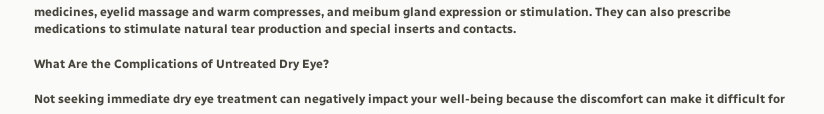medicines, eyelid massage and warm compresses, and meibum gland expression or stimulation. They can also prescribe medications to stimulate natural tear production and special inserts and contacts.

What Are the Complications of Untreated Dry Eye?

Not seeking immediate dry eye treatment can negatively impact your well-being because the discomfort can make it difficult for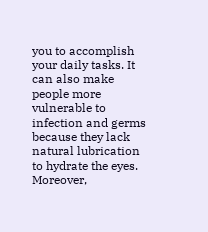you to accomplish your daily tasks. It can also make people more vulnerable to infection and germs because they lack natural lubrication to hydrate the eyes. Moreover,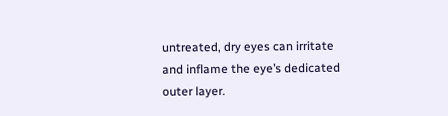untreated, dry eyes can irritate and inflame the eye’s dedicated outer layer.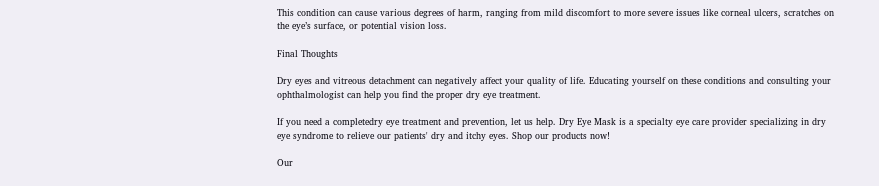This condition can cause various degrees of harm, ranging from mild discomfort to more severe issues like corneal ulcers, scratches on the eye’s surface, or potential vision loss.

Final Thoughts

Dry eyes and vitreous detachment can negatively affect your quality of life. Educating yourself on these conditions and consulting your ophthalmologist can help you find the proper dry eye treatment.

If you need a completedry eye treatment and prevention, let us help. Dry Eye Mask is a specialty eye care provider specializing in dry eye syndrome to relieve our patients' dry and itchy eyes. Shop our products now!

Our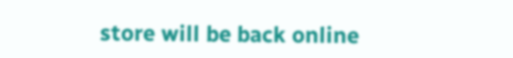store will be back online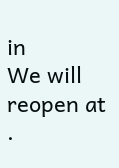in
We will reopen at .